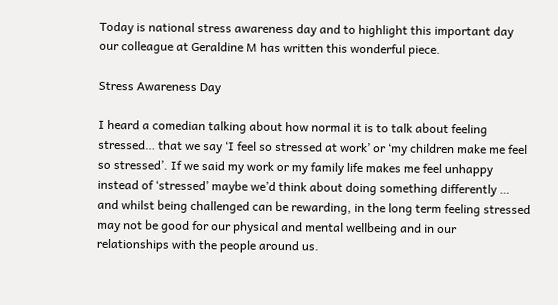Today is national stress awareness day and to highlight this important day our colleague at Geraldine M has written this wonderful piece.

Stress Awareness Day

I heard a comedian talking about how normal it is to talk about feeling stressed… that we say ‘I feel so stressed at work’ or ‘my children make me feel so stressed’. If we said my work or my family life makes me feel unhappy instead of ‘stressed’ maybe we’d think about doing something differently … and whilst being challenged can be rewarding, in the long term feeling stressed may not be good for our physical and mental wellbeing and in our relationships with the people around us.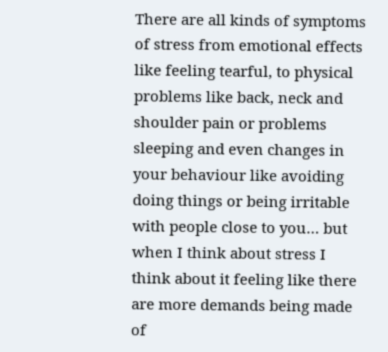There are all kinds of symptoms of stress from emotional effects like feeling tearful, to physical problems like back, neck and shoulder pain or problems sleeping and even changes in your behaviour like avoiding doing things or being irritable with people close to you… but when I think about stress I think about it feeling like there are more demands being made of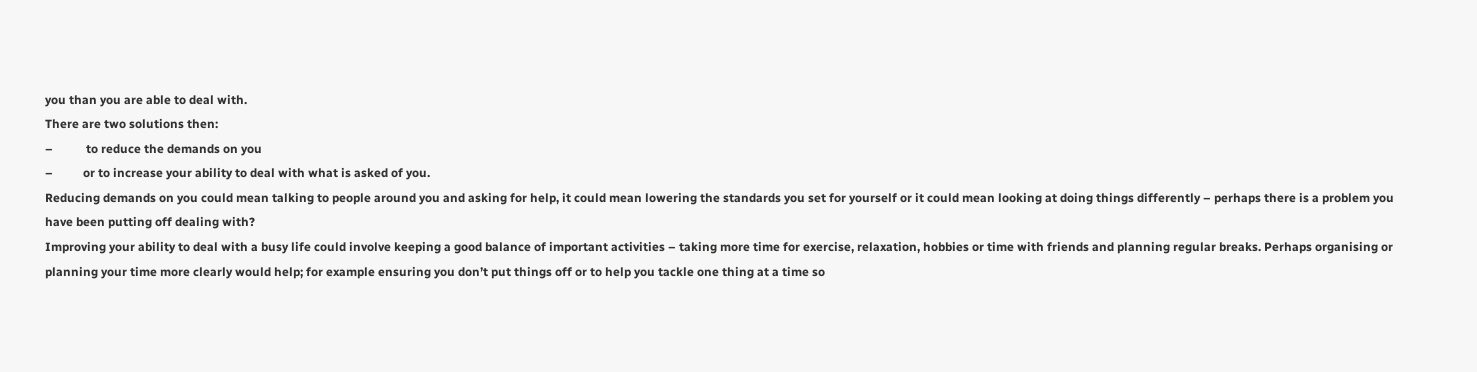you than you are able to deal with.
There are two solutions then:
–           to reduce the demands on you
–          or to increase your ability to deal with what is asked of you.
Reducing demands on you could mean talking to people around you and asking for help, it could mean lowering the standards you set for yourself or it could mean looking at doing things differently – perhaps there is a problem you have been putting off dealing with?
Improving your ability to deal with a busy life could involve keeping a good balance of important activities – taking more time for exercise, relaxation, hobbies or time with friends and planning regular breaks. Perhaps organising or planning your time more clearly would help; for example ensuring you don’t put things off or to help you tackle one thing at a time so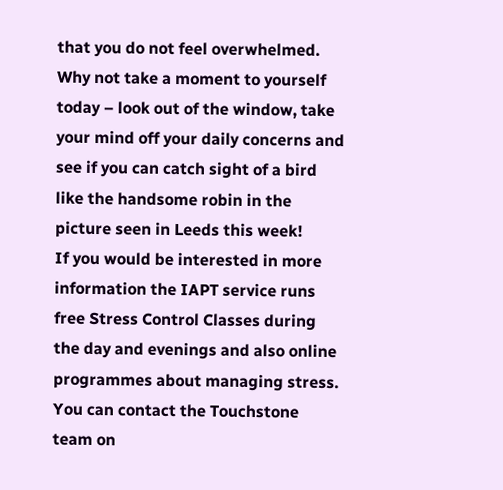that you do not feel overwhelmed.
Why not take a moment to yourself today – look out of the window, take your mind off your daily concerns and see if you can catch sight of a bird like the handsome robin in the picture seen in Leeds this week!
If you would be interested in more information the IAPT service runs free Stress Control Classes during the day and evenings and also online programmes about managing stress. You can contact the Touchstone team on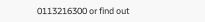0113216300 or find out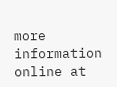more information online at